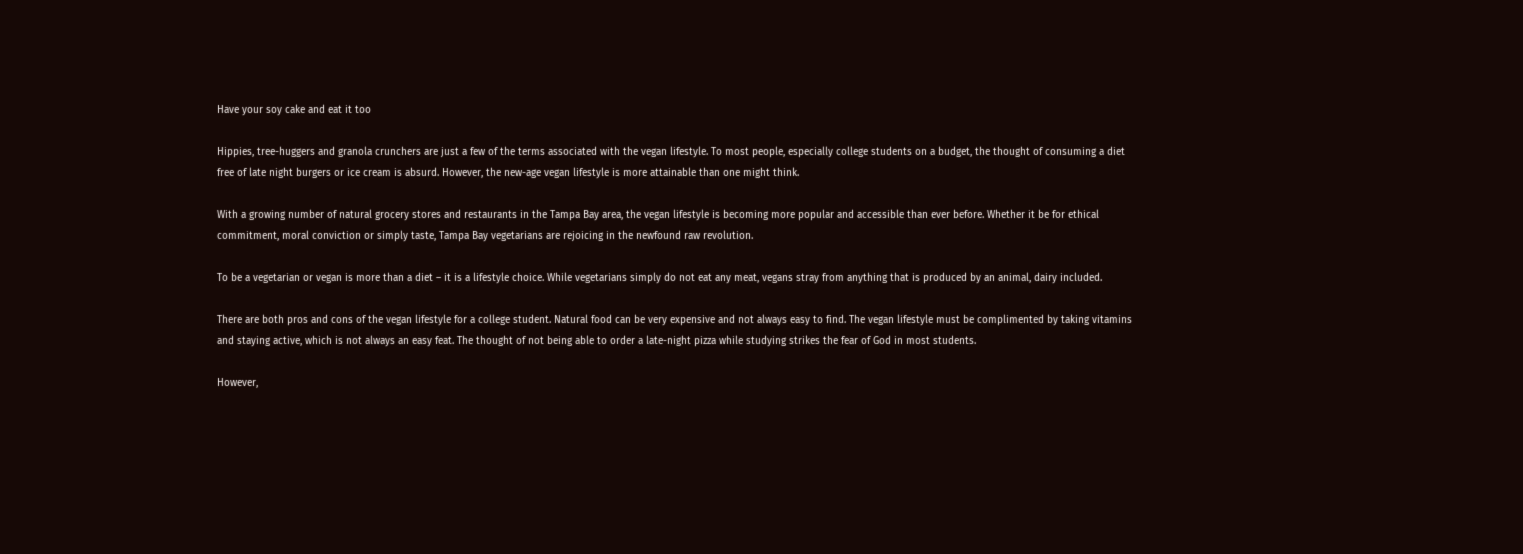Have your soy cake and eat it too

Hippies, tree-huggers and granola crunchers are just a few of the terms associated with the vegan lifestyle. To most people, especially college students on a budget, the thought of consuming a diet free of late night burgers or ice cream is absurd. However, the new-age vegan lifestyle is more attainable than one might think.

With a growing number of natural grocery stores and restaurants in the Tampa Bay area, the vegan lifestyle is becoming more popular and accessible than ever before. Whether it be for ethical commitment, moral conviction or simply taste, Tampa Bay vegetarians are rejoicing in the newfound raw revolution.

To be a vegetarian or vegan is more than a diet – it is a lifestyle choice. While vegetarians simply do not eat any meat, vegans stray from anything that is produced by an animal, dairy included.

There are both pros and cons of the vegan lifestyle for a college student. Natural food can be very expensive and not always easy to find. The vegan lifestyle must be complimented by taking vitamins and staying active, which is not always an easy feat. The thought of not being able to order a late-night pizza while studying strikes the fear of God in most students.

However,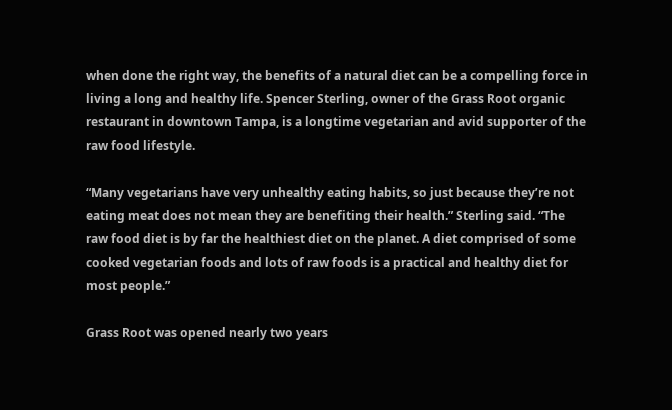when done the right way, the benefits of a natural diet can be a compelling force in living a long and healthy life. Spencer Sterling, owner of the Grass Root organic restaurant in downtown Tampa, is a longtime vegetarian and avid supporter of the raw food lifestyle.

“Many vegetarians have very unhealthy eating habits, so just because they’re not eating meat does not mean they are benefiting their health.” Sterling said. “The raw food diet is by far the healthiest diet on the planet. A diet comprised of some cooked vegetarian foods and lots of raw foods is a practical and healthy diet for most people.”

Grass Root was opened nearly two years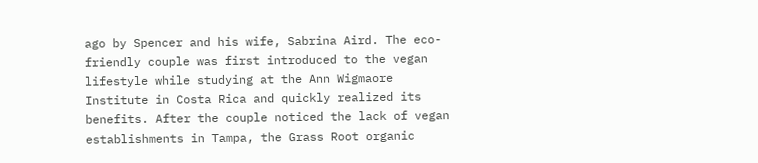ago by Spencer and his wife, Sabrina Aird. The eco-friendly couple was first introduced to the vegan lifestyle while studying at the Ann Wigmaore Institute in Costa Rica and quickly realized its benefits. After the couple noticed the lack of vegan establishments in Tampa, the Grass Root organic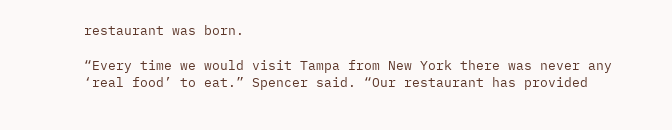restaurant was born.

“Every time we would visit Tampa from New York there was never any ‘real food’ to eat.” Spencer said. “Our restaurant has provided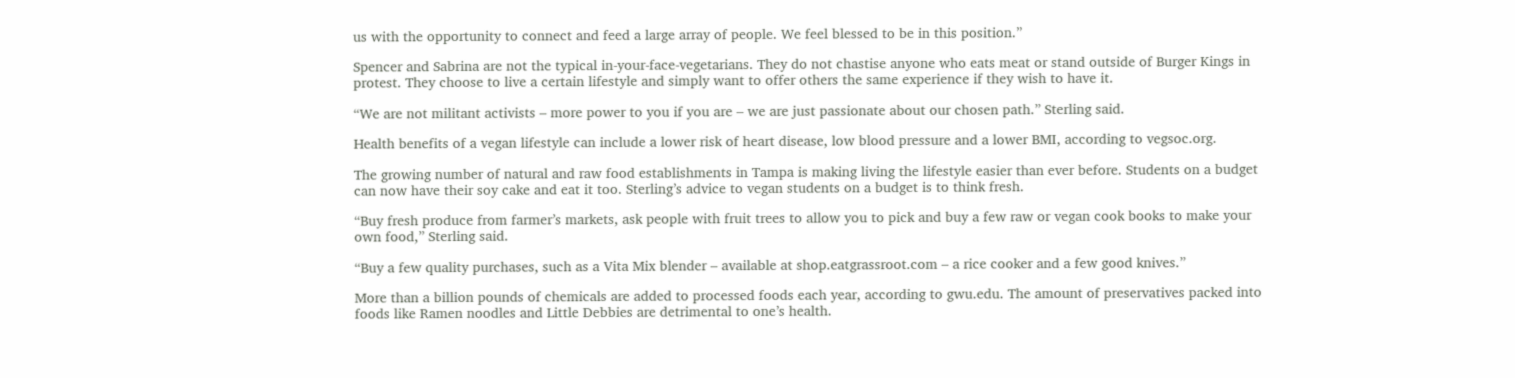us with the opportunity to connect and feed a large array of people. We feel blessed to be in this position.”

Spencer and Sabrina are not the typical in-your-face-vegetarians. They do not chastise anyone who eats meat or stand outside of Burger Kings in protest. They choose to live a certain lifestyle and simply want to offer others the same experience if they wish to have it.

“We are not militant activists – more power to you if you are – we are just passionate about our chosen path.” Sterling said.

Health benefits of a vegan lifestyle can include a lower risk of heart disease, low blood pressure and a lower BMI, according to vegsoc.org.

The growing number of natural and raw food establishments in Tampa is making living the lifestyle easier than ever before. Students on a budget can now have their soy cake and eat it too. Sterling’s advice to vegan students on a budget is to think fresh.

“Buy fresh produce from farmer’s markets, ask people with fruit trees to allow you to pick and buy a few raw or vegan cook books to make your own food,” Sterling said.

“Buy a few quality purchases, such as a Vita Mix blender – available at shop.eatgrassroot.com – a rice cooker and a few good knives.”

More than a billion pounds of chemicals are added to processed foods each year, according to gwu.edu. The amount of preservatives packed into foods like Ramen noodles and Little Debbies are detrimental to one’s health.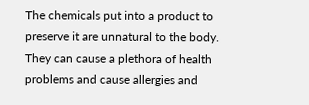The chemicals put into a product to preserve it are unnatural to the body. They can cause a plethora of health problems and cause allergies and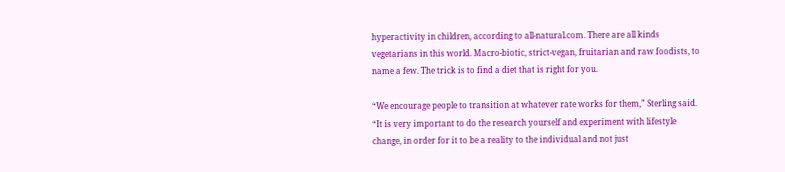hyperactivity in children, according to all-natural.com. There are all kinds vegetarians in this world. Macro-biotic, strict-vegan, fruitarian and raw foodists, to name a few. The trick is to find a diet that is right for you.

“We encourage people to transition at whatever rate works for them,” Sterling said. “It is very important to do the research yourself and experiment with lifestyle change, in order for it to be a reality to the individual and not just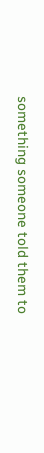something someone told them to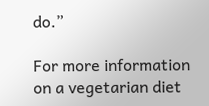do.”

For more information on a vegetarian diet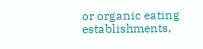or organic eating establishments,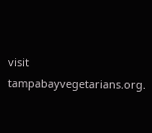visit tampabayvegetarians.org.